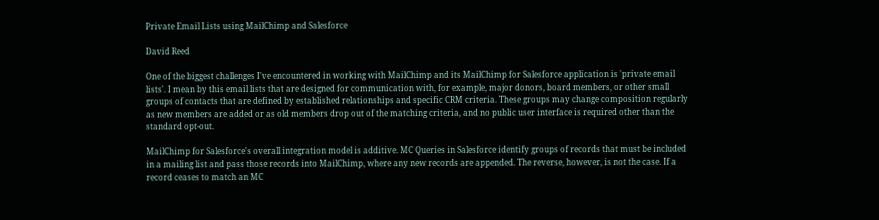Private Email Lists using MailChimp and Salesforce

David Reed

One of the biggest challenges I've encountered in working with MailChimp and its MailChimp for Salesforce application is 'private email lists'. I mean by this email lists that are designed for communication with, for example, major donors, board members, or other small groups of contacts that are defined by established relationships and specific CRM criteria. These groups may change composition regularly as new members are added or as old members drop out of the matching criteria, and no public user interface is required other than the standard opt-out.

MailChimp for Salesforce's overall integration model is additive. MC Queries in Salesforce identify groups of records that must be included in a mailing list and pass those records into MailChimp, where any new records are appended. The reverse, however, is not the case. If a record ceases to match an MC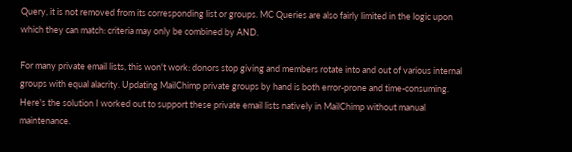Query, it is not removed from its corresponding list or groups. MC Queries are also fairly limited in the logic upon which they can match: criteria may only be combined by AND.

For many private email lists, this won't work: donors stop giving and members rotate into and out of various internal groups with equal alacrity. Updating MailChimp private groups by hand is both error-prone and time-consuming. Here's the solution I worked out to support these private email lists natively in MailChimp without manual maintenance.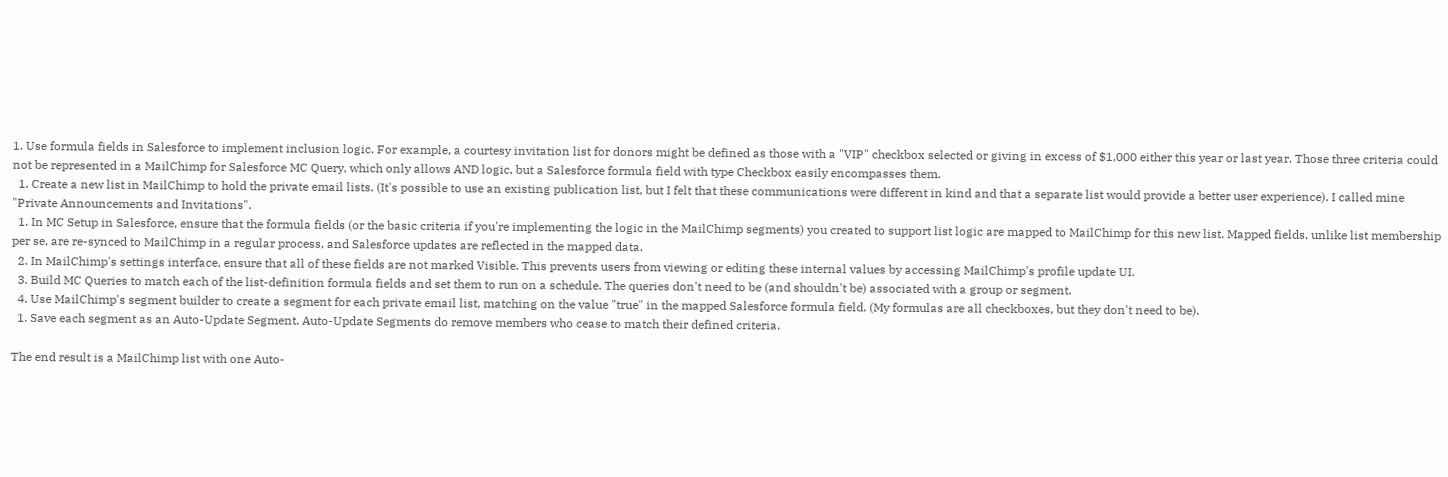1. Use formula fields in Salesforce to implement inclusion logic. For example, a courtesy invitation list for donors might be defined as those with a "VIP" checkbox selected or giving in excess of $1,000 either this year or last year. Those three criteria could not be represented in a MailChimp for Salesforce MC Query, which only allows AND logic, but a Salesforce formula field with type Checkbox easily encompasses them.
  1. Create a new list in MailChimp to hold the private email lists. (It's possible to use an existing publication list, but I felt that these communications were different in kind and that a separate list would provide a better user experience). I called mine "Private Announcements and Invitations".
  1. In MC Setup in Salesforce, ensure that the formula fields (or the basic criteria if you're implementing the logic in the MailChimp segments) you created to support list logic are mapped to MailChimp for this new list. Mapped fields, unlike list membership per se, are re-synced to MailChimp in a regular process, and Salesforce updates are reflected in the mapped data.
  2. In MailChimp's settings interface, ensure that all of these fields are not marked Visible. This prevents users from viewing or editing these internal values by accessing MailChimp's profile update UI.
  3. Build MC Queries to match each of the list-definition formula fields and set them to run on a schedule. The queries don't need to be (and shouldn't be) associated with a group or segment.
  4. Use MailChimp's segment builder to create a segment for each private email list, matching on the value "true" in the mapped Salesforce formula field. (My formulas are all checkboxes, but they don't need to be).
  1. Save each segment as an Auto-Update Segment. Auto-Update Segments do remove members who cease to match their defined criteria.

The end result is a MailChimp list with one Auto-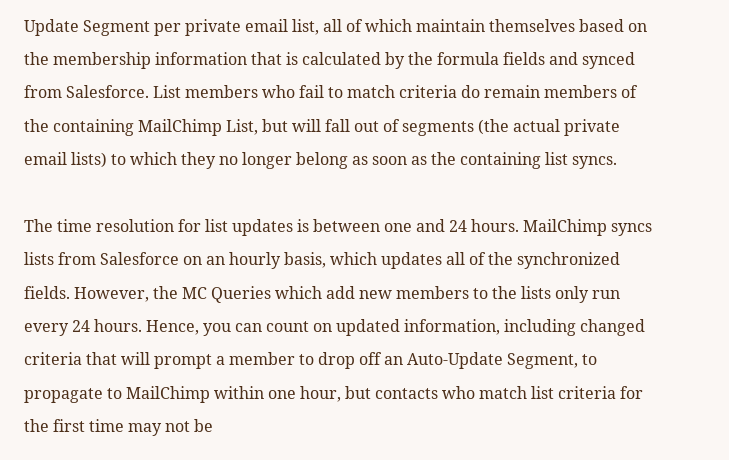Update Segment per private email list, all of which maintain themselves based on the membership information that is calculated by the formula fields and synced from Salesforce. List members who fail to match criteria do remain members of the containing MailChimp List, but will fall out of segments (the actual private email lists) to which they no longer belong as soon as the containing list syncs.

The time resolution for list updates is between one and 24 hours. MailChimp syncs lists from Salesforce on an hourly basis, which updates all of the synchronized fields. However, the MC Queries which add new members to the lists only run every 24 hours. Hence, you can count on updated information, including changed criteria that will prompt a member to drop off an Auto-Update Segment, to propagate to MailChimp within one hour, but contacts who match list criteria for the first time may not be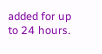added for up to 24 hours.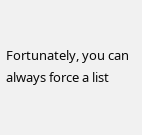Fortunately, you can always force a list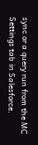sync or a query run from the MC Settings tab in Salesforce.